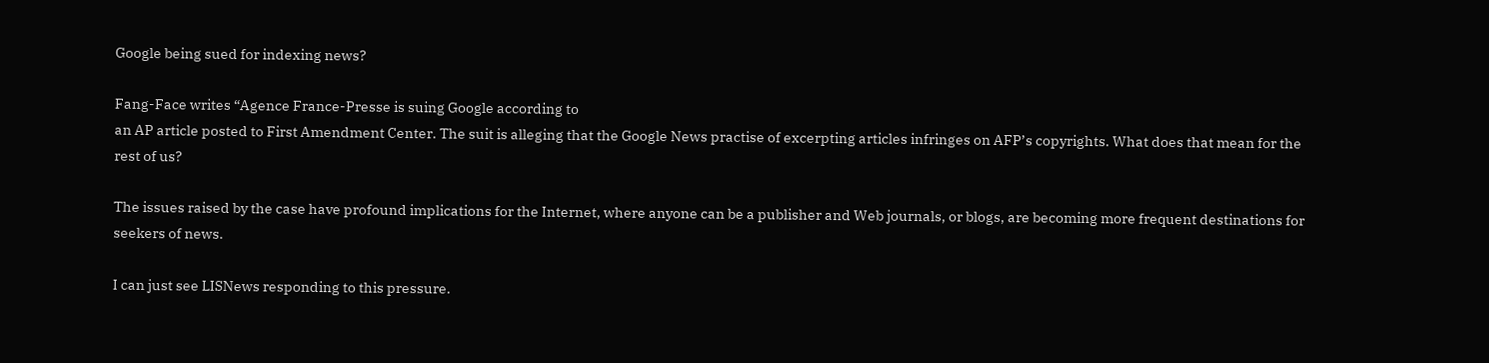Google being sued for indexing news?

Fang-Face writes “Agence France-Presse is suing Google according to
an AP article posted to First Amendment Center. The suit is alleging that the Google News practise of excerpting articles infringes on AFP’s copyrights. What does that mean for the rest of us?

The issues raised by the case have profound implications for the Internet, where anyone can be a publisher and Web journals, or blogs, are becoming more frequent destinations for seekers of news.

I can just see LISNews responding to this pressure.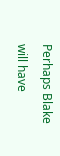Perhaps Blake will have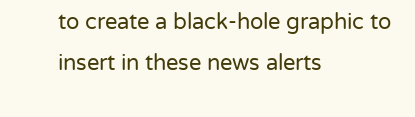to create a black-hole graphic to insert in these news alerts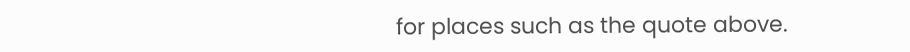for places such as the quote above.